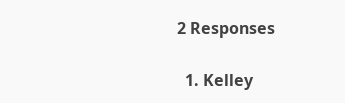2 Responses

  1. Kelley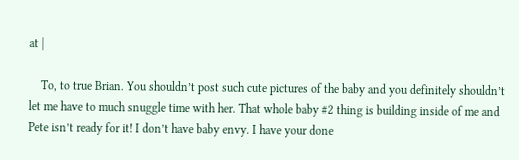at |

    To, to true Brian. You shouldn’t post such cute pictures of the baby and you definitely shouldn’t let me have to much snuggle time with her. That whole baby #2 thing is building inside of me and Pete isn’t ready for it! I don’t have baby envy. I have your done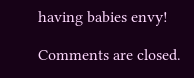having babies envy!

Comments are closed.